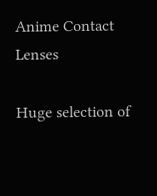Anime Contact Lenses

Huge selection of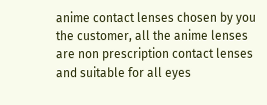anime contact lenses chosen by you the customer, all the anime lenses are non prescription contact lenses and suitable for all eyes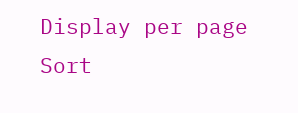Display per page
Sort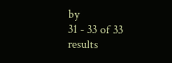by
31 - 33 of 33 results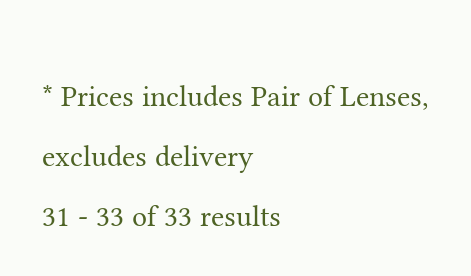* Prices includes Pair of Lenses, excludes delivery
31 - 33 of 33 results